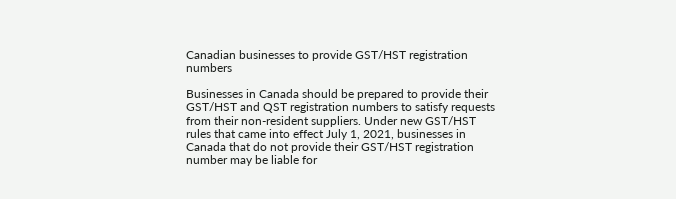Canadian businesses to provide GST/HST registration numbers

Businesses in Canada should be prepared to provide their GST/HST and QST registration numbers to satisfy requests from their non-resident suppliers. Under new GST/HST rules that came into effect July 1, 2021, businesses in Canada that do not provide their GST/HST registration number may be liable for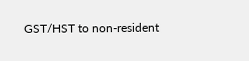GST/HST to non-resident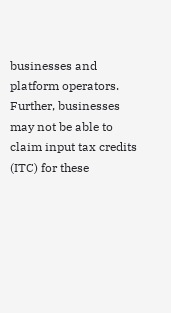businesses and platform operators. Further, businesses may not be able to claim input tax credits (ITC) for these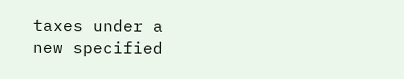taxes under a new specified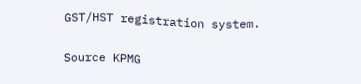GST/HST registration system.

Source KPMG